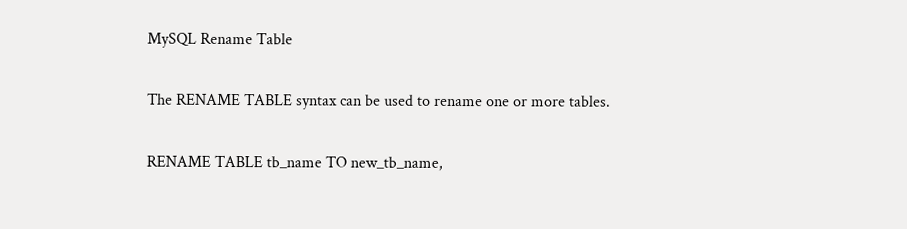MySQL Rename Table

The RENAME TABLE syntax can be used to rename one or more tables.

RENAME TABLE tb_name TO new_tb_name,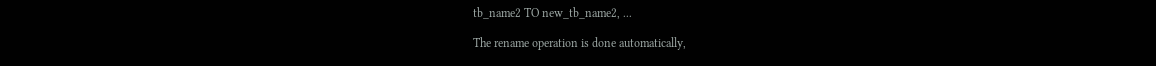tb_name2 TO new_tb_name2, ...

The rename operation is done automatically,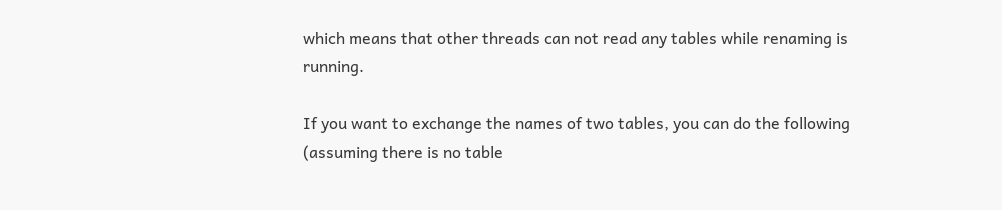which means that other threads can not read any tables while renaming is running.

If you want to exchange the names of two tables, you can do the following (assuming there is no table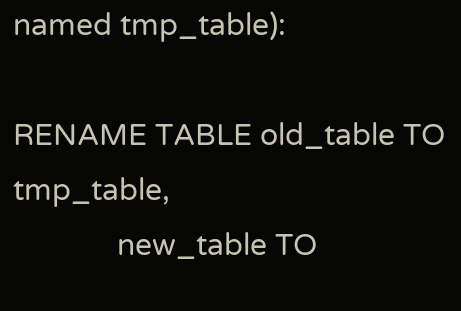named tmp_table):

RENAME TABLE old_table TO tmp_table,
             new_table TO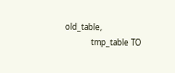old_table,
             tmp_table TO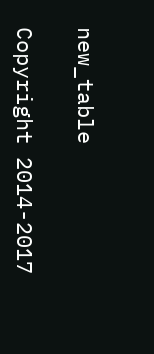new_table

Copyright 2014-2017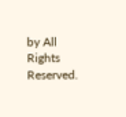by All Rights Reserved.